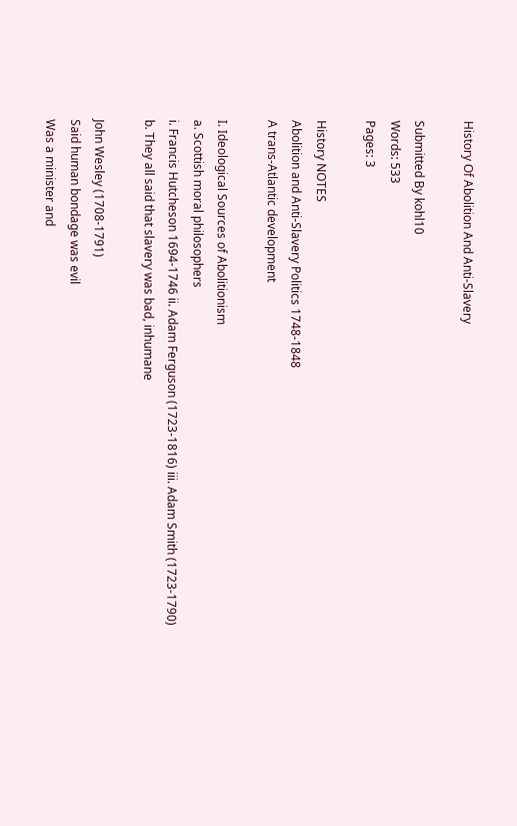History Of Abolition And Anti-Slavery

Submitted By kohl10
Words: 533
Pages: 3

History NOTES
Abolition and Anti-Slavery Politics 1748-1848
A trans-Atlantic development

I. Ideological Sources of Abolitionism
a. Scottish moral philosophers
i. Francis Hutcheson 1694-1746 ii. Adam Ferguson (1723-1816) iii. Adam Smith (1723-1790)
b. They all said that slavery was bad, inhumane

John Wesley (1708-1791)
Said human bondage was evil
Was a minister and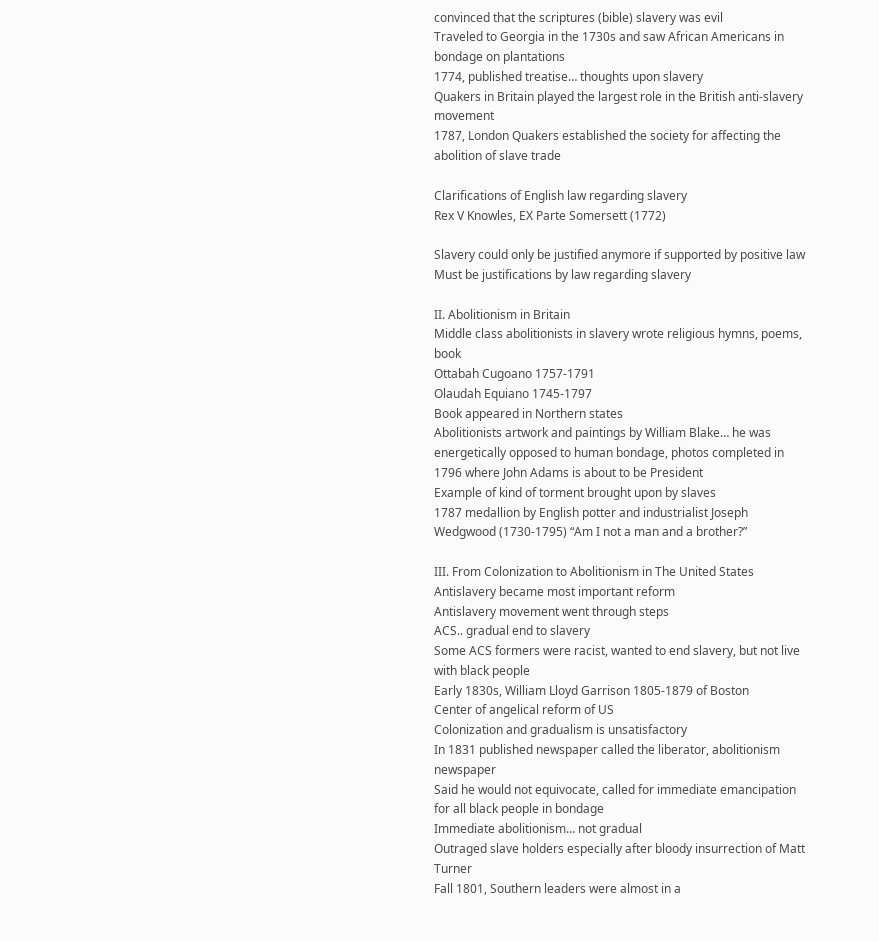convinced that the scriptures (bible) slavery was evil
Traveled to Georgia in the 1730s and saw African Americans in bondage on plantations
1774, published treatise… thoughts upon slavery
Quakers in Britain played the largest role in the British anti-slavery movement
1787, London Quakers established the society for affecting the abolition of slave trade

Clarifications of English law regarding slavery
Rex V Knowles, EX Parte Somersett (1772)

Slavery could only be justified anymore if supported by positive law
Must be justifications by law regarding slavery

II. Abolitionism in Britain
Middle class abolitionists in slavery wrote religious hymns, poems, book
Ottabah Cugoano 1757-1791
Olaudah Equiano 1745-1797
Book appeared in Northern states
Abolitionists artwork and paintings by William Blake… he was energetically opposed to human bondage, photos completed in 1796 where John Adams is about to be President
Example of kind of torment brought upon by slaves
1787 medallion by English potter and industrialist Joseph Wedgwood (1730-1795) “Am I not a man and a brother?”

III. From Colonization to Abolitionism in The United States
Antislavery became most important reform
Antislavery movement went through steps
ACS.. gradual end to slavery
Some ACS formers were racist, wanted to end slavery, but not live with black people
Early 1830s, William Lloyd Garrison 1805-1879 of Boston
Center of angelical reform of US
Colonization and gradualism is unsatisfactory
In 1831 published newspaper called the liberator, abolitionism newspaper
Said he would not equivocate, called for immediate emancipation for all black people in bondage
Immediate abolitionism… not gradual
Outraged slave holders especially after bloody insurrection of Matt Turner
Fall 1801, Southern leaders were almost in a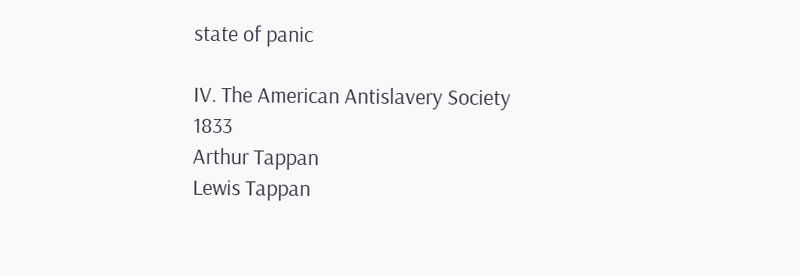state of panic

IV. The American Antislavery Society 1833
Arthur Tappan
Lewis Tappan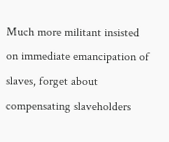Much more militant insisted on immediate emancipation of slaves, forget about compensating slaveholders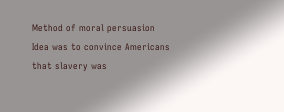Method of moral persuasion
Idea was to convince Americans that slavery was